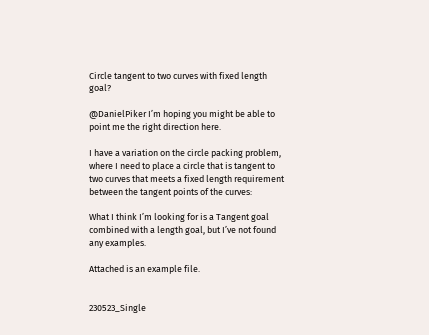Circle tangent to two curves with fixed length goal?

@DanielPiker I’m hoping you might be able to point me the right direction here.

I have a variation on the circle packing problem, where I need to place a circle that is tangent to two curves that meets a fixed length requirement between the tangent points of the curves:

What I think I’m looking for is a Tangent goal combined with a length goal, but I’ve not found any examples.

Attached is an example file.


230523_Single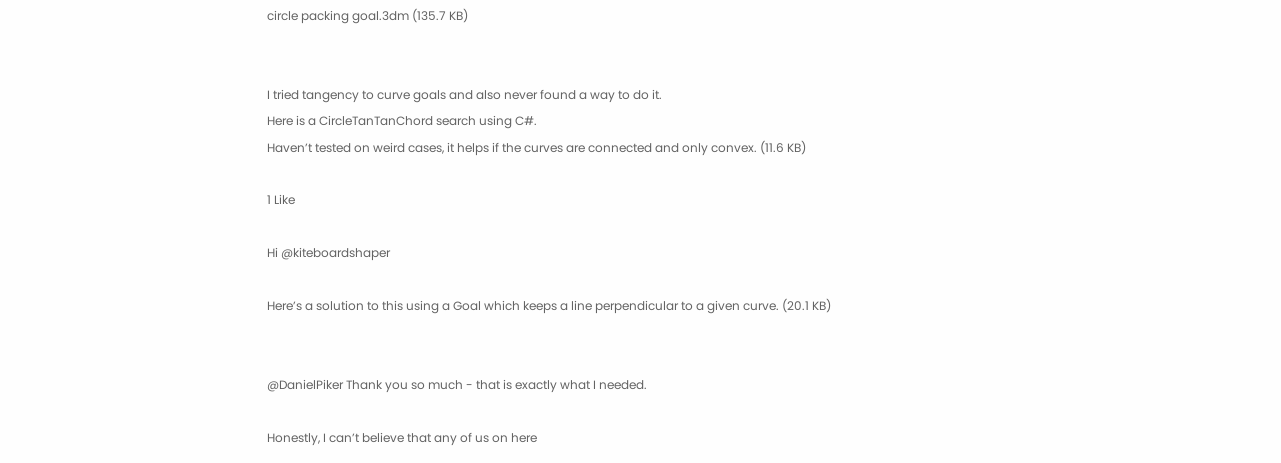circle packing goal.3dm (135.7 KB)


I tried tangency to curve goals and also never found a way to do it.
Here is a CircleTanTanChord search using C#.
Haven’t tested on weird cases, it helps if the curves are connected and only convex. (11.6 KB)

1 Like

Hi @kiteboardshaper

Here’s a solution to this using a Goal which keeps a line perpendicular to a given curve. (20.1 KB)


@DanielPiker Thank you so much - that is exactly what I needed.

Honestly, I can’t believe that any of us on here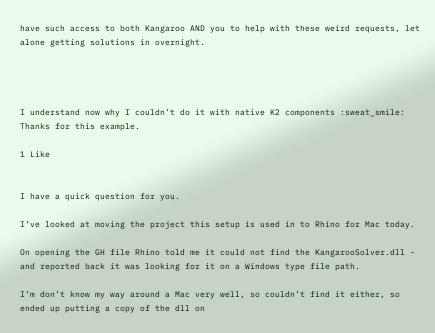have such access to both Kangaroo AND you to help with these weird requests, let alone getting solutions in overnight.




I understand now why I couldn’t do it with native K2 components :sweat_smile:
Thanks for this example.

1 Like


I have a quick question for you.

I’ve looked at moving the project this setup is used in to Rhino for Mac today.

On opening the GH file Rhino told me it could not find the KangarooSolver.dll - and reported back it was looking for it on a Windows type file path.

I’m don’t know my way around a Mac very well, so couldn’t find it either, so ended up putting a copy of the dll on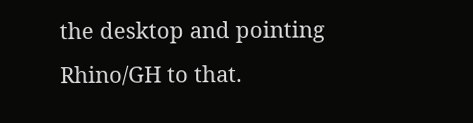the desktop and pointing Rhino/GH to that.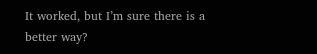It worked, but I’m sure there is a better way?